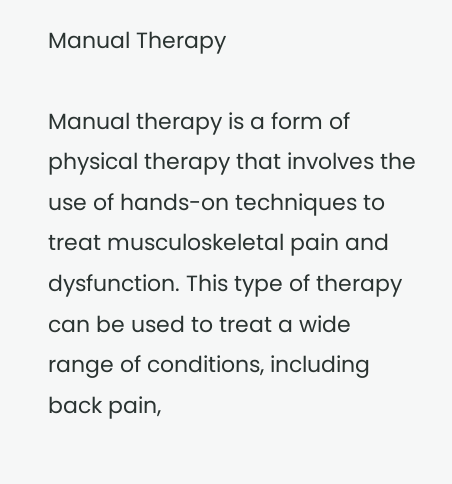Manual Therapy

Manual therapy is a form of physical therapy that involves the use of hands-on techniques to treat musculoskeletal pain and dysfunction. This type of therapy can be used to treat a wide range of conditions, including back pain,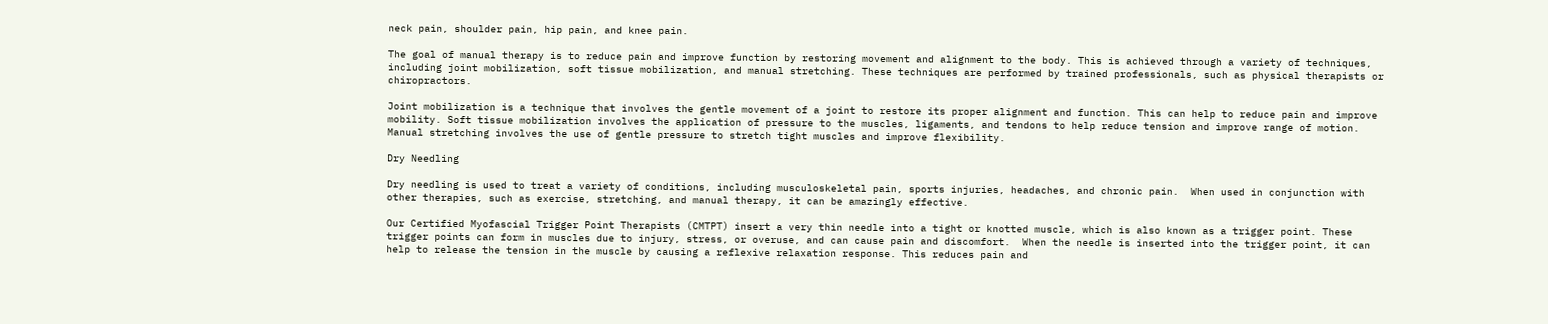neck pain, shoulder pain, hip pain, and knee pain.

The goal of manual therapy is to reduce pain and improve function by restoring movement and alignment to the body. This is achieved through a variety of techniques, including joint mobilization, soft tissue mobilization, and manual stretching. These techniques are performed by trained professionals, such as physical therapists or chiropractors.

Joint mobilization is a technique that involves the gentle movement of a joint to restore its proper alignment and function. This can help to reduce pain and improve mobility. Soft tissue mobilization involves the application of pressure to the muscles, ligaments, and tendons to help reduce tension and improve range of motion. Manual stretching involves the use of gentle pressure to stretch tight muscles and improve flexibility.

Dry Needling

Dry needling is used to treat a variety of conditions, including musculoskeletal pain, sports injuries, headaches, and chronic pain.  When used in conjunction with other therapies, such as exercise, stretching, and manual therapy, it can be amazingly effective.

Our Certified Myofascial Trigger Point Therapists (CMTPT) insert a very thin needle into a tight or knotted muscle, which is also known as a trigger point. These trigger points can form in muscles due to injury, stress, or overuse, and can cause pain and discomfort.  When the needle is inserted into the trigger point, it can help to release the tension in the muscle by causing a reflexive relaxation response. This reduces pain and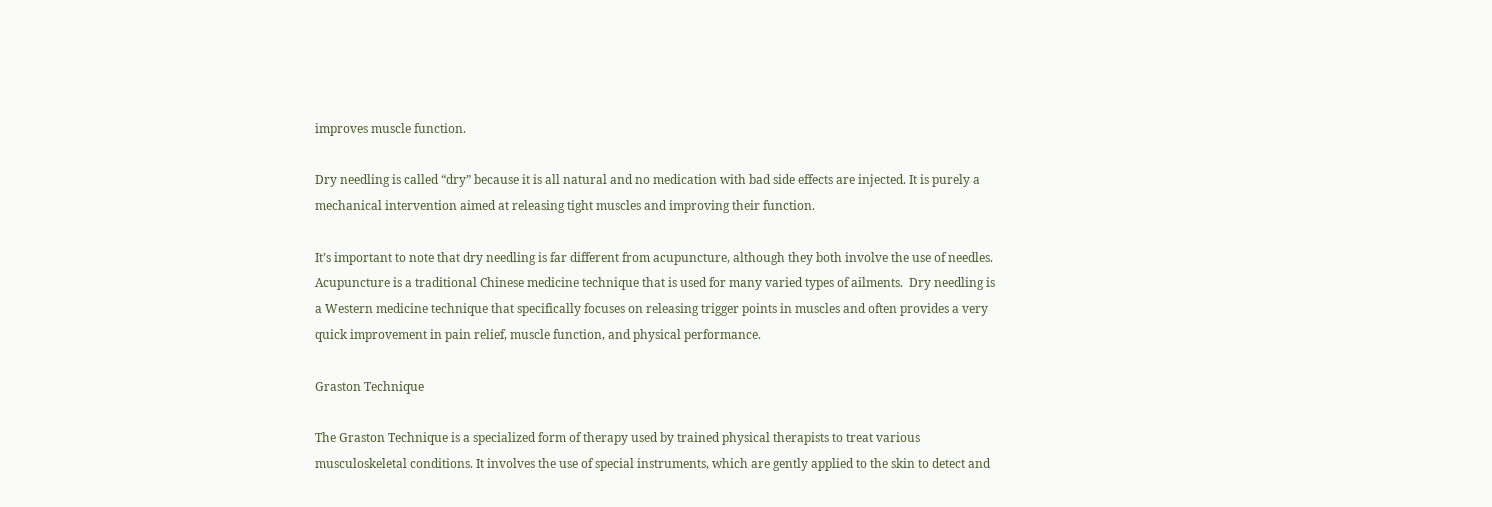improves muscle function.

Dry needling is called “dry” because it is all natural and no medication with bad side effects are injected. It is purely a mechanical intervention aimed at releasing tight muscles and improving their function.

It’s important to note that dry needling is far different from acupuncture, although they both involve the use of needles. Acupuncture is a traditional Chinese medicine technique that is used for many varied types of ailments.  Dry needling is a Western medicine technique that specifically focuses on releasing trigger points in muscles and often provides a very quick improvement in pain relief, muscle function, and physical performance.

Graston Technique

The Graston Technique is a specialized form of therapy used by trained physical therapists to treat various musculoskeletal conditions. It involves the use of special instruments, which are gently applied to the skin to detect and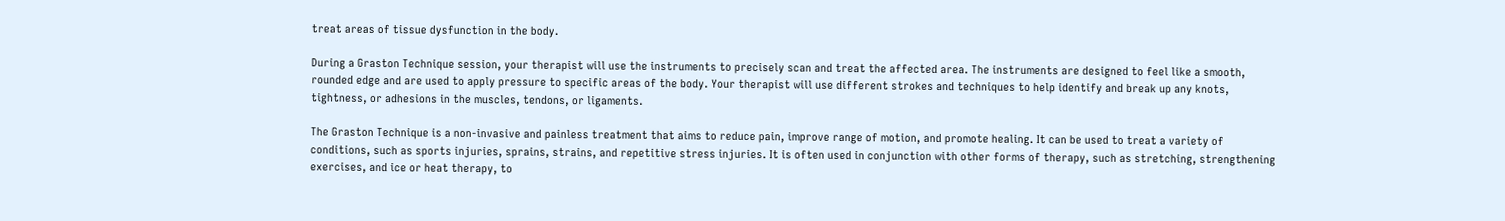treat areas of tissue dysfunction in the body.

During a Graston Technique session, your therapist will use the instruments to precisely scan and treat the affected area. The instruments are designed to feel like a smooth, rounded edge and are used to apply pressure to specific areas of the body. Your therapist will use different strokes and techniques to help identify and break up any knots, tightness, or adhesions in the muscles, tendons, or ligaments.

The Graston Technique is a non-invasive and painless treatment that aims to reduce pain, improve range of motion, and promote healing. It can be used to treat a variety of conditions, such as sports injuries, sprains, strains, and repetitive stress injuries. It is often used in conjunction with other forms of therapy, such as stretching, strengthening exercises, and ice or heat therapy, to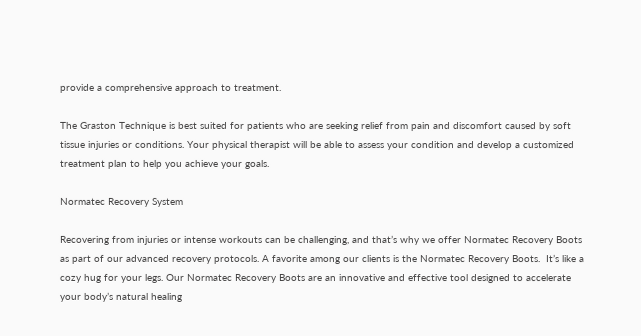provide a comprehensive approach to treatment.

The Graston Technique is best suited for patients who are seeking relief from pain and discomfort caused by soft tissue injuries or conditions. Your physical therapist will be able to assess your condition and develop a customized treatment plan to help you achieve your goals.

Normatec Recovery System

Recovering from injuries or intense workouts can be challenging, and that’s why we offer Normatec Recovery Boots as part of our advanced recovery protocols. A favorite among our clients is the Normatec Recovery Boots.  It’s like a cozy hug for your legs. Our Normatec Recovery Boots are an innovative and effective tool designed to accelerate your body’s natural healing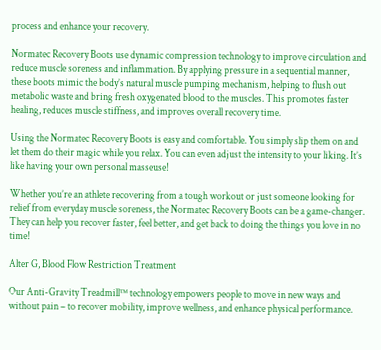process and enhance your recovery.

Normatec Recovery Boots use dynamic compression technology to improve circulation and reduce muscle soreness and inflammation. By applying pressure in a sequential manner, these boots mimic the body’s natural muscle pumping mechanism, helping to flush out metabolic waste and bring fresh oxygenated blood to the muscles. This promotes faster healing, reduces muscle stiffness, and improves overall recovery time.

Using the Normatec Recovery Boots is easy and comfortable. You simply slip them on and let them do their magic while you relax. You can even adjust the intensity to your liking. It’s like having your own personal masseuse!

Whether you’re an athlete recovering from a tough workout or just someone looking for relief from everyday muscle soreness, the Normatec Recovery Boots can be a game-changer. They can help you recover faster, feel better, and get back to doing the things you love in no time!

Alter G, Blood Flow Restriction Treatment

Our Anti-Gravity Treadmill™ technology empowers people to move in new ways and without pain – to recover mobility, improve wellness, and enhance physical performance.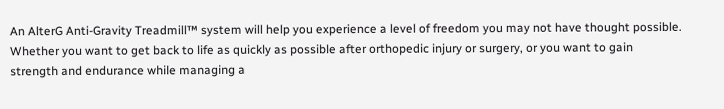An AlterG Anti-Gravity Treadmill™ system will help you experience a level of freedom you may not have thought possible. Whether you want to get back to life as quickly as possible after orthopedic injury or surgery, or you want to gain strength and endurance while managing a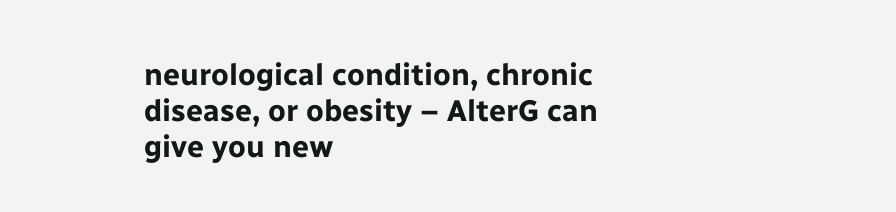neurological condition, chronic disease, or obesity – AlterG can give you new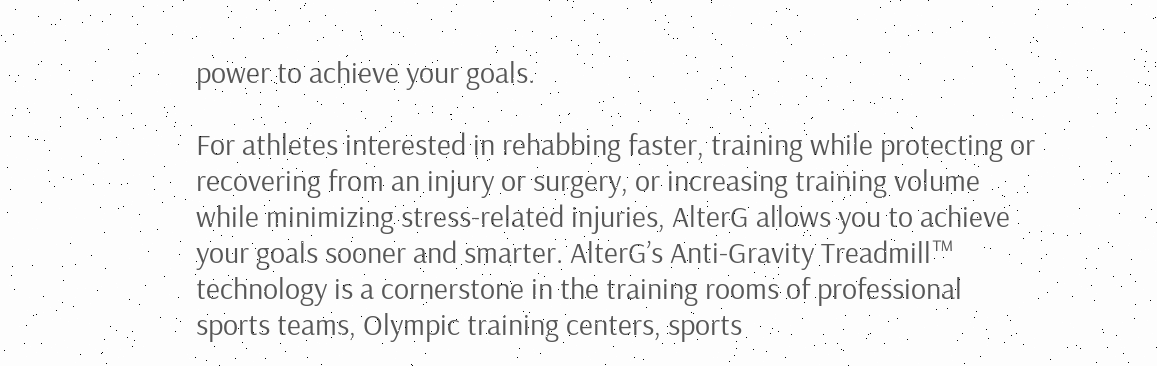power to achieve your goals.

For athletes interested in rehabbing faster, training while protecting or recovering from an injury or surgery, or increasing training volume while minimizing stress-related injuries, AlterG allows you to achieve your goals sooner and smarter. AlterG’s Anti-Gravity Treadmill™ technology is a cornerstone in the training rooms of professional sports teams, Olympic training centers, sports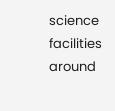science facilities around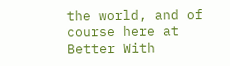the world, and of course here at Better With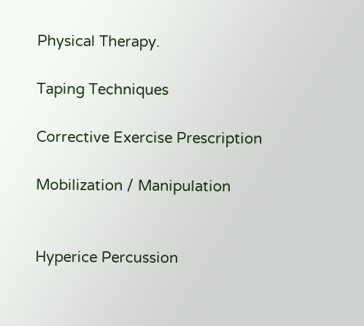Physical Therapy.

Taping Techniques

Corrective Exercise Prescription

Mobilization / Manipulation


Hyperice Percussion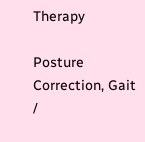Therapy

Posture Correction, Gait /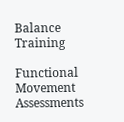Balance Training

Functional Movement Assessments